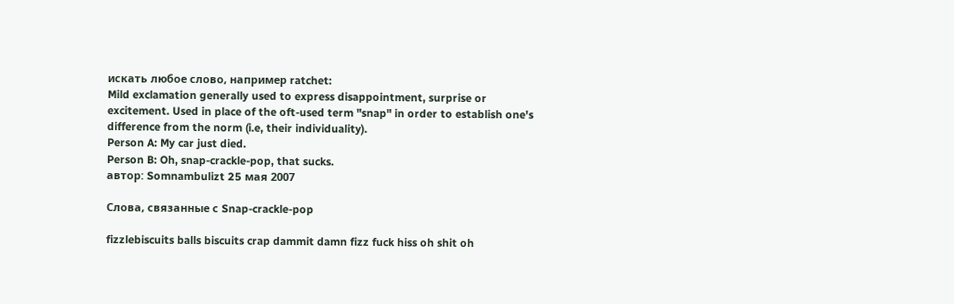искать любое слово, например ratchet:
Mild exclamation generally used to express disappointment, surprise or excitement. Used in place of the oft-used term "snap" in order to establish one's difference from the norm (i.e, their individuality).
Person A: My car just died.
Person B: Oh, snap-crackle-pop, that sucks.
автор: Somnambulizt 25 мая 2007

Слова, связанные с Snap-crackle-pop

fizzlebiscuits balls biscuits crap dammit damn fizz fuck hiss oh shit oh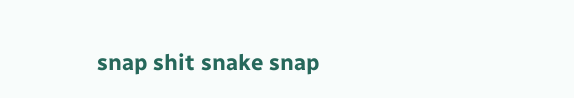snap shit snake snap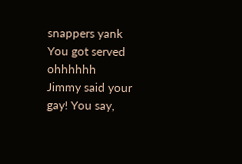snappers yank
You got served ohhhhhh
Jimmy said your gay! You say,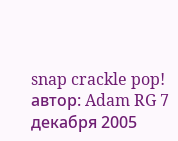snap crackle pop!
автор: Adam RG 7 декабря 2005